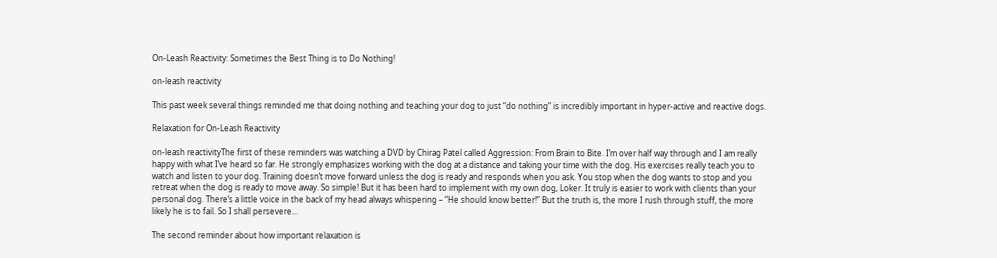On-Leash Reactivity: Sometimes the Best Thing is to Do Nothing!

on-leash reactivity

This past week several things reminded me that doing nothing and teaching your dog to just “do nothing” is incredibly important in hyper-active and reactive dogs.

Relaxation for On-Leash Reactivity

on-leash reactivityThe first of these reminders was watching a DVD by Chirag Patel called Aggression: From Brain to Bite. I’m over half way through and I am really happy with what I’ve heard so far. He strongly emphasizes working with the dog at a distance and taking your time with the dog. His exercises really teach you to watch and listen to your dog. Training doesn’t move forward unless the dog is ready and responds when you ask. You stop when the dog wants to stop and you retreat when the dog is ready to move away. So simple! But it has been hard to implement with my own dog, Loker. It truly is easier to work with clients than your personal dog. There’s a little voice in the back of my head always whispering – “He should know better!” But the truth is, the more I rush through stuff, the more likely he is to fail. So I shall persevere…

The second reminder about how important relaxation is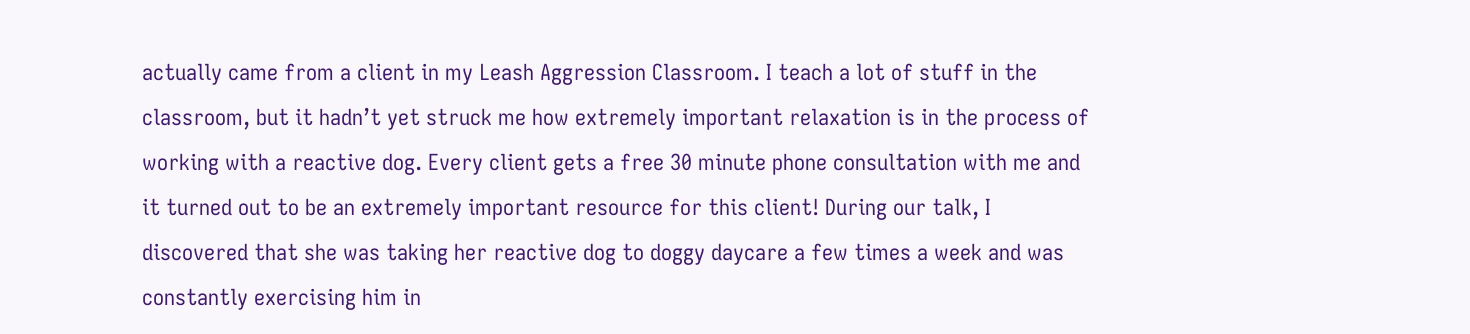actually came from a client in my Leash Aggression Classroom. I teach a lot of stuff in the classroom, but it hadn’t yet struck me how extremely important relaxation is in the process of working with a reactive dog. Every client gets a free 30 minute phone consultation with me and it turned out to be an extremely important resource for this client! During our talk, I discovered that she was taking her reactive dog to doggy daycare a few times a week and was constantly exercising him in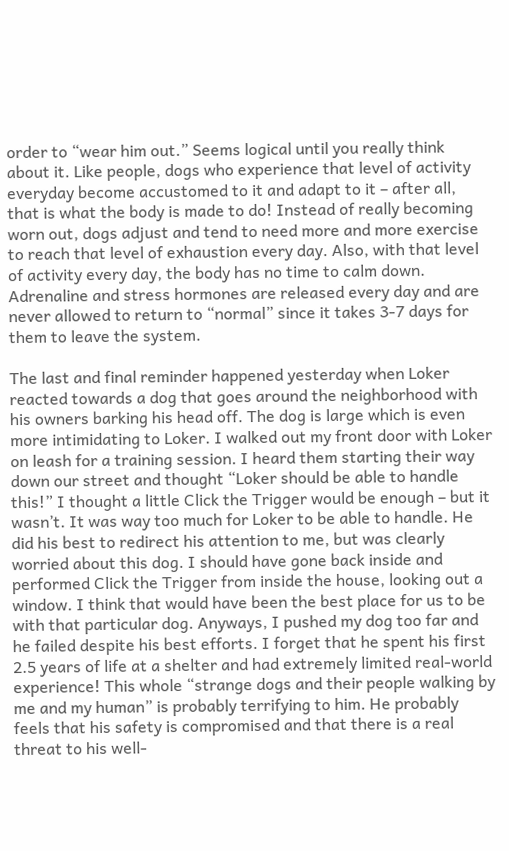order to “wear him out.” Seems logical until you really think about it. Like people, dogs who experience that level of activity everyday become accustomed to it and adapt to it – after all, that is what the body is made to do! Instead of really becoming worn out, dogs adjust and tend to need more and more exercise to reach that level of exhaustion every day. Also, with that level of activity every day, the body has no time to calm down. Adrenaline and stress hormones are released every day and are never allowed to return to “normal” since it takes 3-7 days for them to leave the system.

The last and final reminder happened yesterday when Loker reacted towards a dog that goes around the neighborhood with his owners barking his head off. The dog is large which is even more intimidating to Loker. I walked out my front door with Loker on leash for a training session. I heard them starting their way down our street and thought “Loker should be able to handle this!” I thought a little Click the Trigger would be enough – but it wasn’t. It was way too much for Loker to be able to handle. He did his best to redirect his attention to me, but was clearly worried about this dog. I should have gone back inside and performed Click the Trigger from inside the house, looking out a window. I think that would have been the best place for us to be with that particular dog. Anyways, I pushed my dog too far and he failed despite his best efforts. I forget that he spent his first 2.5 years of life at a shelter and had extremely limited real-world experience! This whole “strange dogs and their people walking by me and my human” is probably terrifying to him. He probably feels that his safety is compromised and that there is a real threat to his well-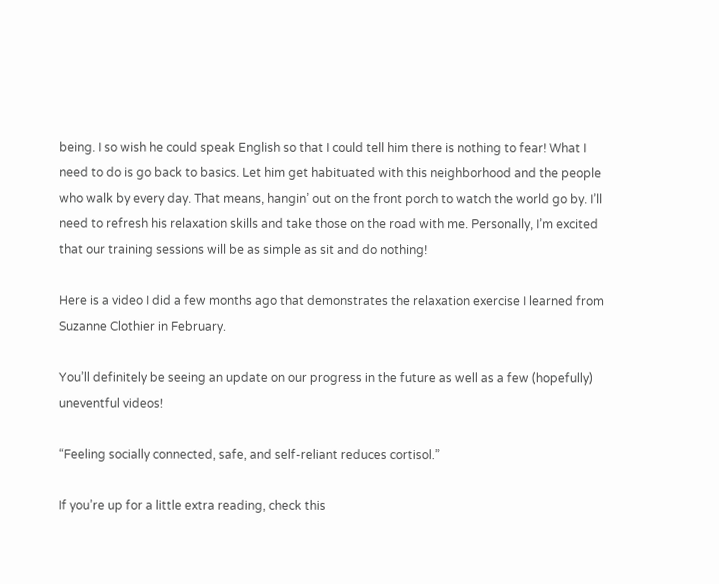being. I so wish he could speak English so that I could tell him there is nothing to fear! What I need to do is go back to basics. Let him get habituated with this neighborhood and the people who walk by every day. That means, hangin’ out on the front porch to watch the world go by. I’ll need to refresh his relaxation skills and take those on the road with me. Personally, I’m excited that our training sessions will be as simple as sit and do nothing!

Here is a video I did a few months ago that demonstrates the relaxation exercise I learned from Suzanne Clothier in February.

You’ll definitely be seeing an update on our progress in the future as well as a few (hopefully) uneventful videos!

“Feeling socially connected, safe, and self-reliant reduces cortisol.”

If you’re up for a little extra reading, check this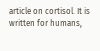article on cortisol. It is written for humans,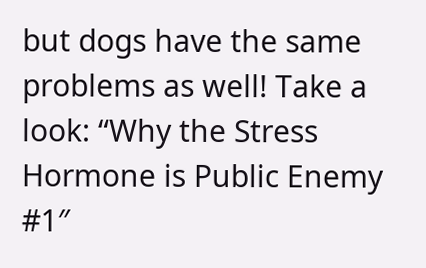but dogs have the same problems as well! Take a look: “Why the Stress Hormone is Public Enemy #1″